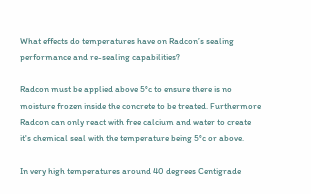What effects do temperatures have on Radcon’s sealing performance and re-sealing capabilities?

Radcon must be applied above 5°c to ensure there is no moisture frozen inside the concrete to be treated. Furthermore Radcon can only react with free calcium and water to create it's chemical seal with the temperature being 5°c or above.

In very high temperatures around 40 degrees Centigrade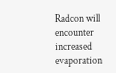Radcon will encounter increased evaporation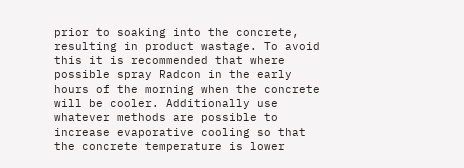prior to soaking into the concrete, resulting in product wastage. To avoid this it is recommended that where possible spray Radcon in the early hours of the morning when the concrete will be cooler. Additionally use whatever methods are possible to increase evaporative cooling so that the concrete temperature is lower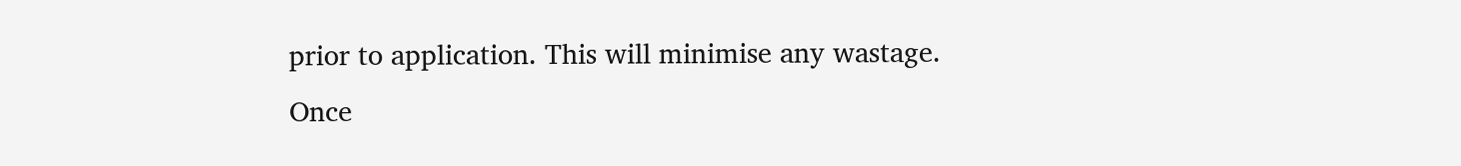prior to application. This will minimise any wastage.
Once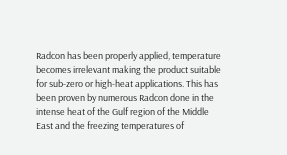Radcon has been properly applied, temperature becomes irrelevant making the product suitable for sub-zero or high-heat applications. This has been proven by numerous Radcon done in the intense heat of the Gulf region of the Middle East and the freezing temperatures of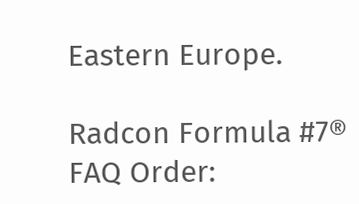Eastern Europe.

Radcon Formula #7®
FAQ Order: